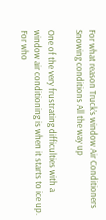For what reason Truck’s window Air Conditioners Snowing conditions All the way up

One of the very frustrating difficulties with a window air conditioning is when it starts to ice up. For who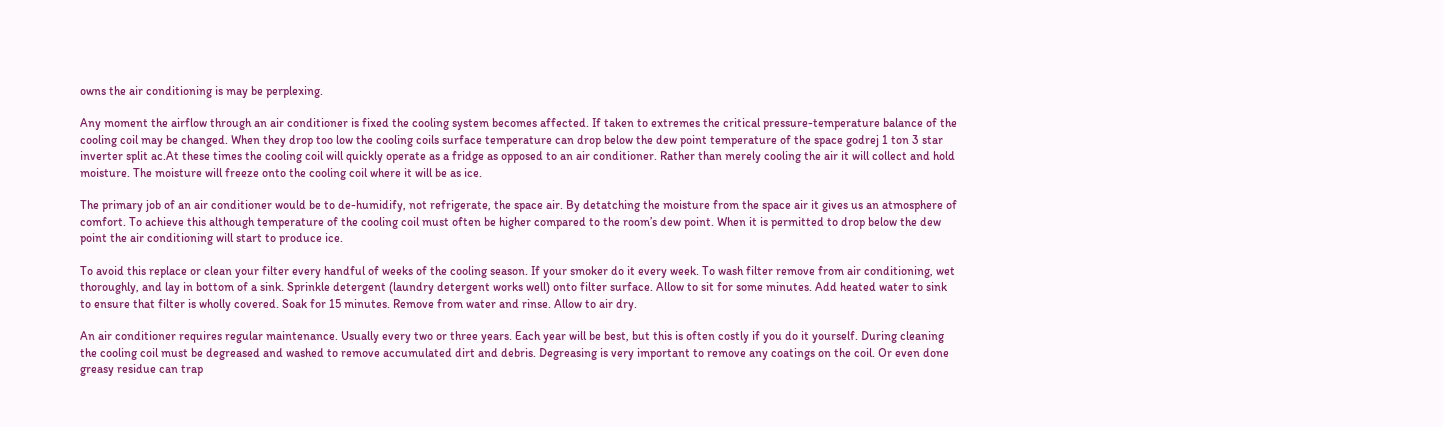owns the air conditioning is may be perplexing.

Any moment the airflow through an air conditioner is fixed the cooling system becomes affected. If taken to extremes the critical pressure-temperature balance of the cooling coil may be changed. When they drop too low the cooling coils surface temperature can drop below the dew point temperature of the space godrej 1 ton 3 star inverter split ac.At these times the cooling coil will quickly operate as a fridge as opposed to an air conditioner. Rather than merely cooling the air it will collect and hold moisture. The moisture will freeze onto the cooling coil where it will be as ice.

The primary job of an air conditioner would be to de-humidify, not refrigerate, the space air. By detatching the moisture from the space air it gives us an atmosphere of comfort. To achieve this although temperature of the cooling coil must often be higher compared to the room’s dew point. When it is permitted to drop below the dew point the air conditioning will start to produce ice.

To avoid this replace or clean your filter every handful of weeks of the cooling season. If your smoker do it every week. To wash filter remove from air conditioning, wet thoroughly, and lay in bottom of a sink. Sprinkle detergent (laundry detergent works well) onto filter surface. Allow to sit for some minutes. Add heated water to sink to ensure that filter is wholly covered. Soak for 15 minutes. Remove from water and rinse. Allow to air dry.

An air conditioner requires regular maintenance. Usually every two or three years. Each year will be best, but this is often costly if you do it yourself. During cleaning the cooling coil must be degreased and washed to remove accumulated dirt and debris. Degreasing is very important to remove any coatings on the coil. Or even done greasy residue can trap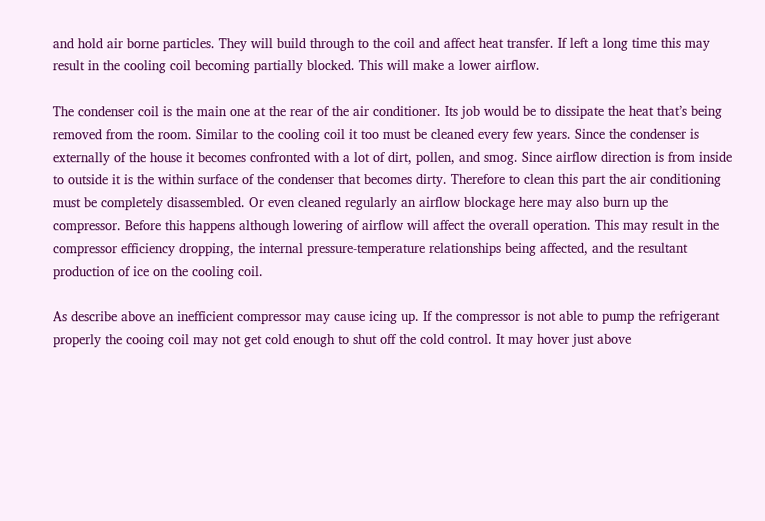and hold air borne particles. They will build through to the coil and affect heat transfer. If left a long time this may result in the cooling coil becoming partially blocked. This will make a lower airflow.

The condenser coil is the main one at the rear of the air conditioner. Its job would be to dissipate the heat that’s being removed from the room. Similar to the cooling coil it too must be cleaned every few years. Since the condenser is externally of the house it becomes confronted with a lot of dirt, pollen, and smog. Since airflow direction is from inside to outside it is the within surface of the condenser that becomes dirty. Therefore to clean this part the air conditioning must be completely disassembled. Or even cleaned regularly an airflow blockage here may also burn up the compressor. Before this happens although lowering of airflow will affect the overall operation. This may result in the compressor efficiency dropping, the internal pressure-temperature relationships being affected, and the resultant production of ice on the cooling coil.

As describe above an inefficient compressor may cause icing up. If the compressor is not able to pump the refrigerant properly the cooing coil may not get cold enough to shut off the cold control. It may hover just above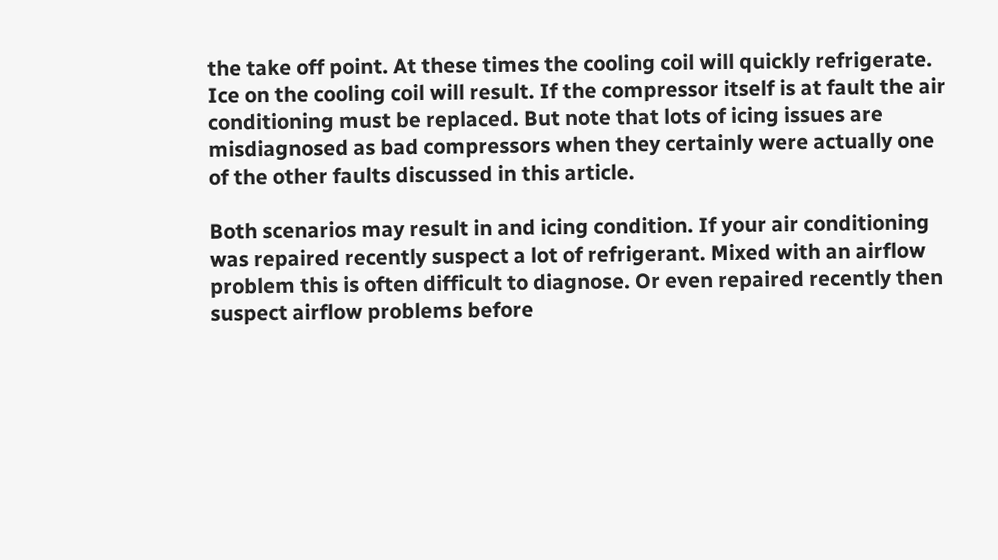the take off point. At these times the cooling coil will quickly refrigerate. Ice on the cooling coil will result. If the compressor itself is at fault the air conditioning must be replaced. But note that lots of icing issues are misdiagnosed as bad compressors when they certainly were actually one of the other faults discussed in this article.

Both scenarios may result in and icing condition. If your air conditioning was repaired recently suspect a lot of refrigerant. Mixed with an airflow problem this is often difficult to diagnose. Or even repaired recently then suspect airflow problems before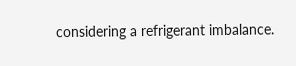considering a refrigerant imbalance.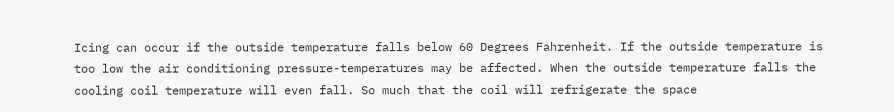Icing can occur if the outside temperature falls below 60 Degrees Fahrenheit. If the outside temperature is too low the air conditioning pressure-temperatures may be affected. When the outside temperature falls the cooling coil temperature will even fall. So much that the coil will refrigerate the space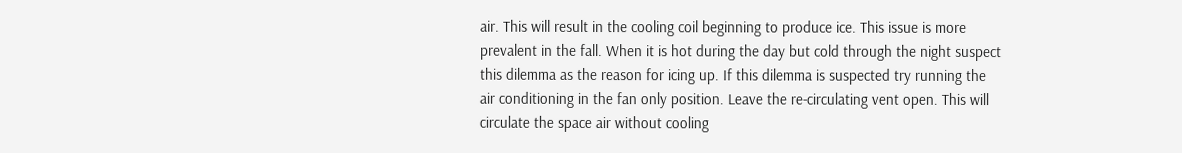air. This will result in the cooling coil beginning to produce ice. This issue is more prevalent in the fall. When it is hot during the day but cold through the night suspect this dilemma as the reason for icing up. If this dilemma is suspected try running the air conditioning in the fan only position. Leave the re-circulating vent open. This will circulate the space air without cooling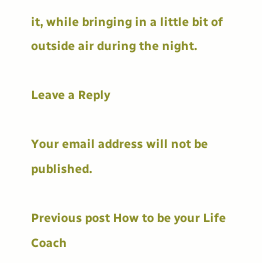it, while bringing in a little bit of outside air during the night.

Leave a Reply

Your email address will not be published.

Previous post How to be your Life Coach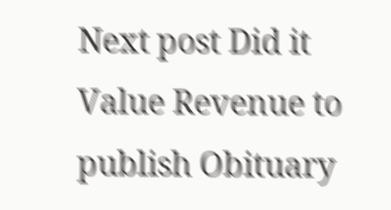Next post Did it Value Revenue to publish Obituary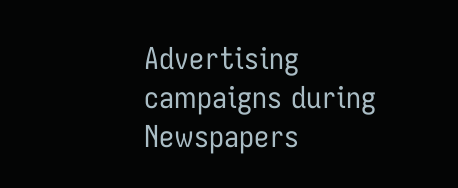Advertising campaigns during Newspapers